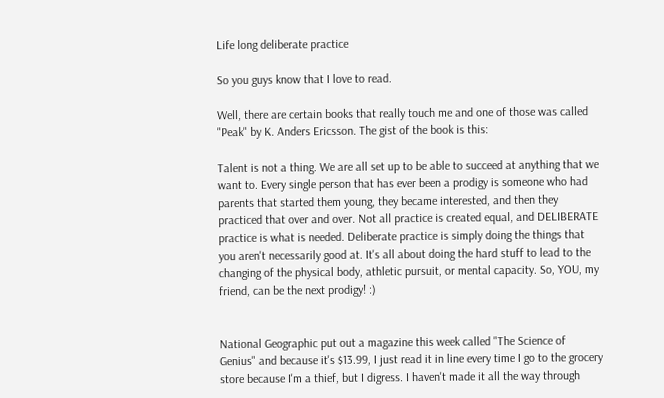Life long deliberate practice

So you guys know that I love to read.

Well, there are certain books that really touch me and one of those was called "Peak" by K. Anders Ericsson. The gist of the book is this:

Talent is not a thing. We are all set up to be able to succeed at anything that we want to. Every single person that has ever been a prodigy is someone who had parents that started them young, they became interested, and then they practiced that over and over. Not all practice is created equal, and DELIBERATE practice is what is needed. Deliberate practice is simply doing the things that you aren't necessarily good at. It's all about doing the hard stuff to lead to the changing of the physical body, athletic pursuit, or mental capacity. So, YOU, my friend, can be the next prodigy! :)


National Geographic put out a magazine this week called "The Science of Genius" and because it's $13.99, I just read it in line every time I go to the grocery store because I'm a thief, but I digress. I haven't made it all the way through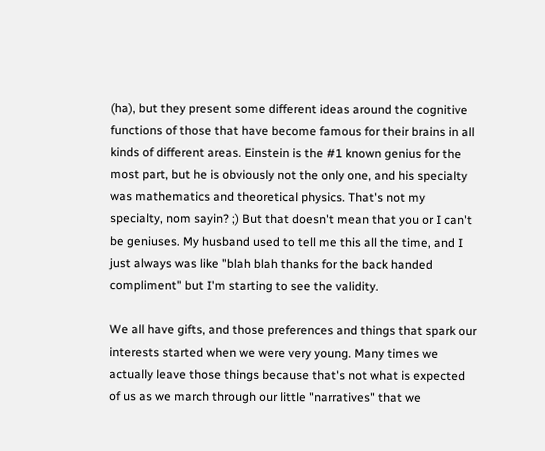(ha), but they present some different ideas around the cognitive functions of those that have become famous for their brains in all kinds of different areas. Einstein is the #1 known genius for the most part, but he is obviously not the only one, and his specialty was mathematics and theoretical physics. That's not my specialty, nom sayin? ;) But that doesn't mean that you or I can't be geniuses. My husband used to tell me this all the time, and I just always was like "blah blah thanks for the back handed compliment" but I'm starting to see the validity.

We all have gifts, and those preferences and things that spark our interests started when we were very young. Many times we actually leave those things because that's not what is expected of us as we march through our little "narratives" that we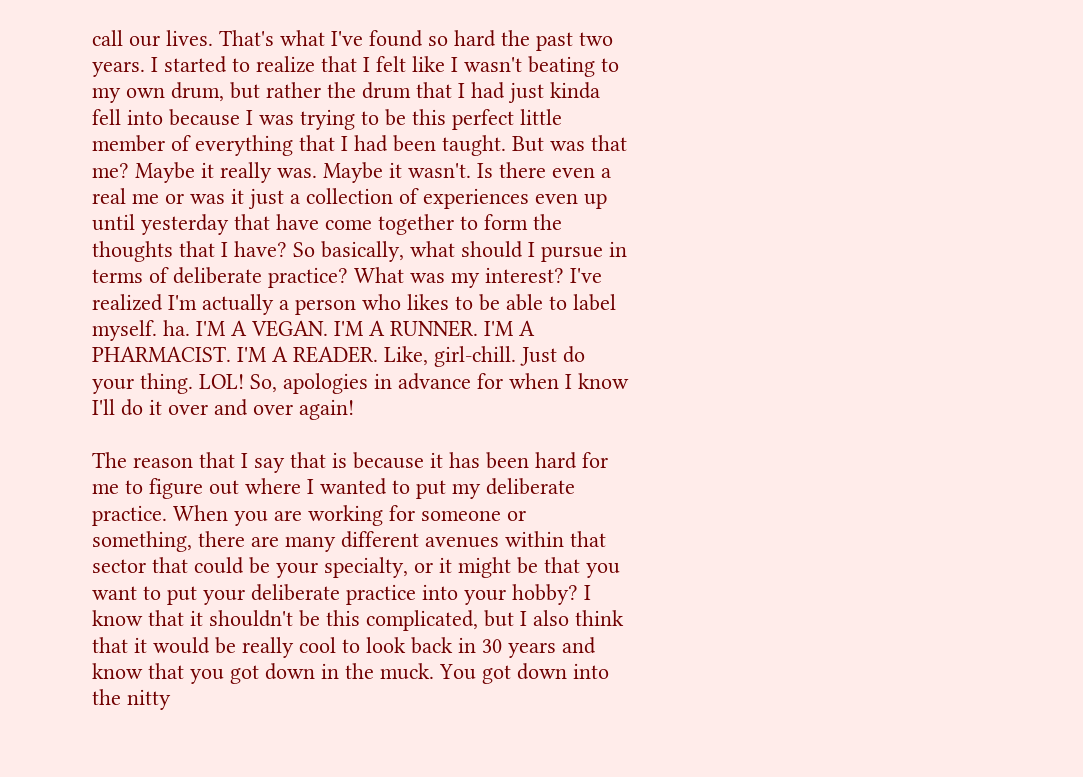call our lives. That's what I've found so hard the past two years. I started to realize that I felt like I wasn't beating to my own drum, but rather the drum that I had just kinda fell into because I was trying to be this perfect little member of everything that I had been taught. But was that me? Maybe it really was. Maybe it wasn't. Is there even a real me or was it just a collection of experiences even up until yesterday that have come together to form the thoughts that I have? So basically, what should I pursue in terms of deliberate practice? What was my interest? I've realized I'm actually a person who likes to be able to label myself. ha. I'M A VEGAN. I'M A RUNNER. I'M A PHARMACIST. I'M A READER. Like, girl-chill. Just do your thing. LOL! So, apologies in advance for when I know I'll do it over and over again!

The reason that I say that is because it has been hard for me to figure out where I wanted to put my deliberate practice. When you are working for someone or something, there are many different avenues within that sector that could be your specialty, or it might be that you want to put your deliberate practice into your hobby? I know that it shouldn't be this complicated, but I also think that it would be really cool to look back in 30 years and know that you got down in the muck. You got down into the nitty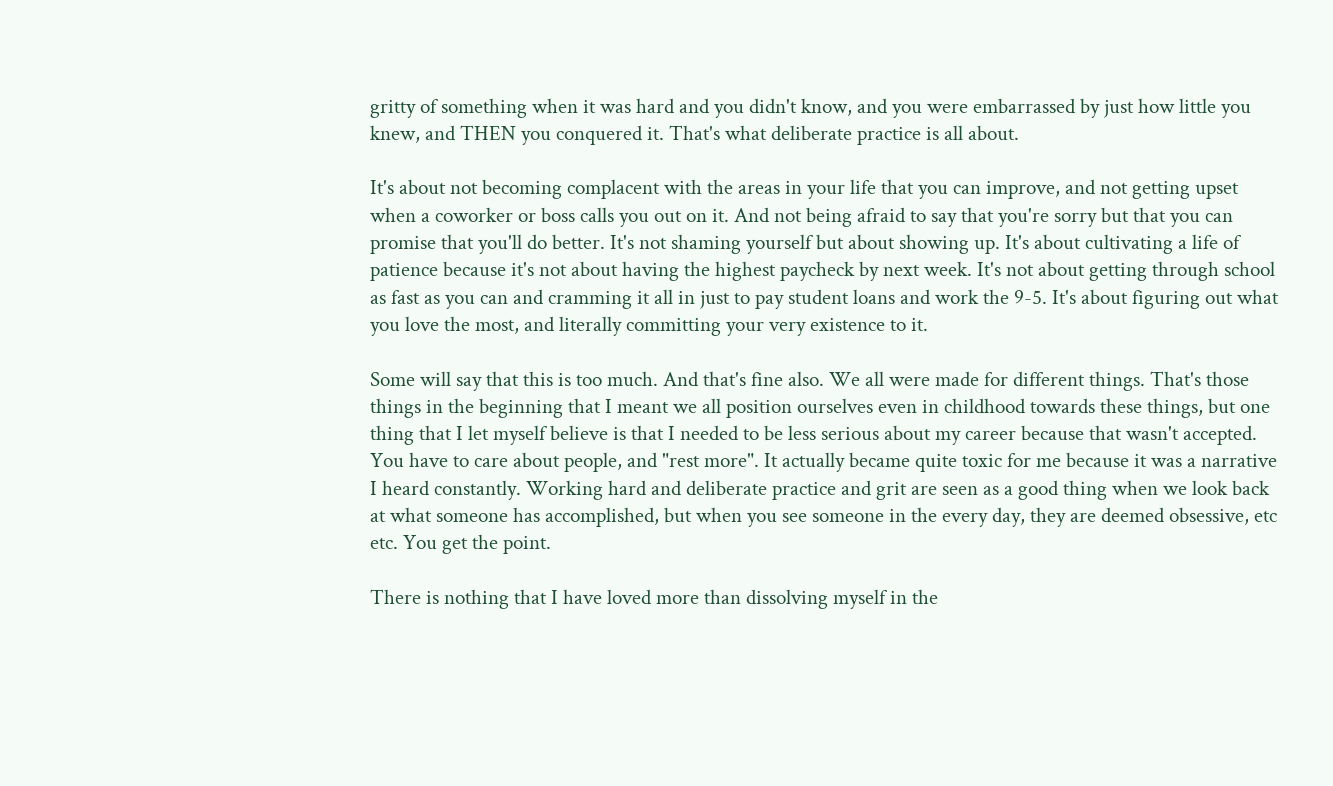gritty of something when it was hard and you didn't know, and you were embarrassed by just how little you knew, and THEN you conquered it. That's what deliberate practice is all about.

It's about not becoming complacent with the areas in your life that you can improve, and not getting upset when a coworker or boss calls you out on it. And not being afraid to say that you're sorry but that you can promise that you'll do better. It's not shaming yourself but about showing up. It's about cultivating a life of patience because it's not about having the highest paycheck by next week. It's not about getting through school as fast as you can and cramming it all in just to pay student loans and work the 9-5. It's about figuring out what you love the most, and literally committing your very existence to it.

Some will say that this is too much. And that's fine also. We all were made for different things. That's those things in the beginning that I meant we all position ourselves even in childhood towards these things, but one thing that I let myself believe is that I needed to be less serious about my career because that wasn't accepted. You have to care about people, and "rest more". It actually became quite toxic for me because it was a narrative I heard constantly. Working hard and deliberate practice and grit are seen as a good thing when we look back at what someone has accomplished, but when you see someone in the every day, they are deemed obsessive, etc etc. You get the point.

There is nothing that I have loved more than dissolving myself in the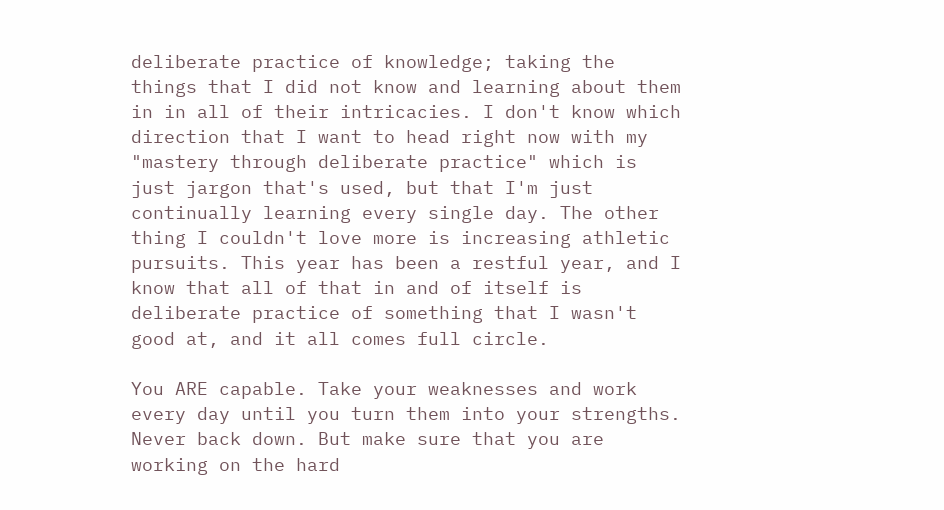deliberate practice of knowledge; taking the things that I did not know and learning about them in in all of their intricacies. I don't know which direction that I want to head right now with my "mastery through deliberate practice" which is just jargon that's used, but that I'm just continually learning every single day. The other thing I couldn't love more is increasing athletic pursuits. This year has been a restful year, and I know that all of that in and of itself is deliberate practice of something that I wasn't good at, and it all comes full circle.

You ARE capable. Take your weaknesses and work every day until you turn them into your strengths. Never back down. But make sure that you are working on the hard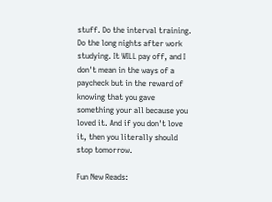stuff. Do the interval training. Do the long nights after work studying. It WILL pay off, and I don't mean in the ways of a paycheck but in the reward of knowing that you gave something your all because you loved it. And if you don't love it, then you literally should stop tomorrow.

Fun New Reads: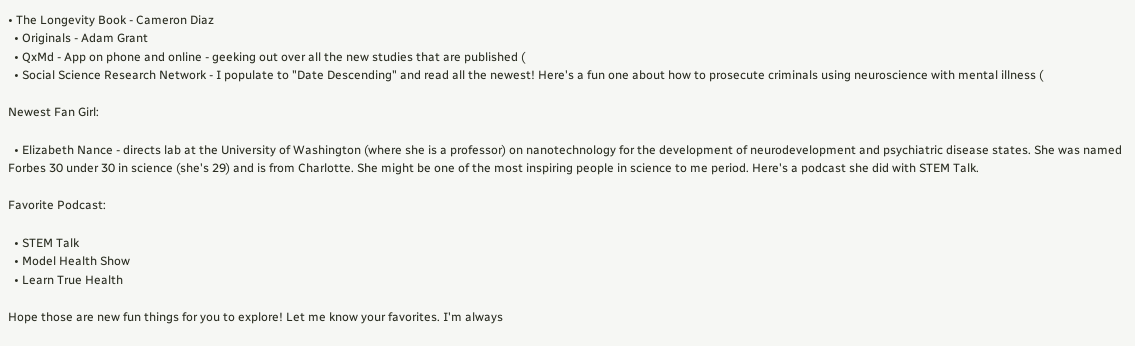• The Longevity Book - Cameron Diaz
  • Originals - Adam Grant
  • QxMd - App on phone and online - geeking out over all the new studies that are published (
  • Social Science Research Network - I populate to "Date Descending" and read all the newest! Here's a fun one about how to prosecute criminals using neuroscience with mental illness (

Newest Fan Girl:

  • Elizabeth Nance - directs lab at the University of Washington (where she is a professor) on nanotechnology for the development of neurodevelopment and psychiatric disease states. She was named Forbes 30 under 30 in science (she's 29) and is from Charlotte. She might be one of the most inspiring people in science to me period. Here's a podcast she did with STEM Talk.

Favorite Podcast:

  • STEM Talk
  • Model Health Show
  • Learn True Health

Hope those are new fun things for you to explore! Let me know your favorites. I'm always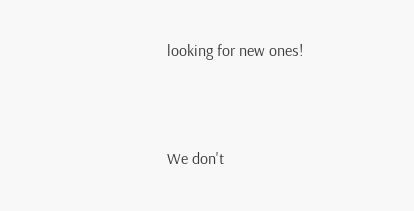looking for new ones!





We don't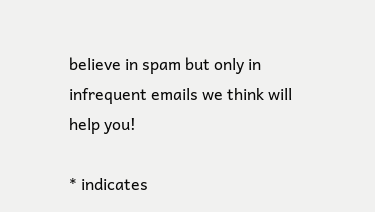believe in spam but only in infrequent emails we think will help you!

* indicates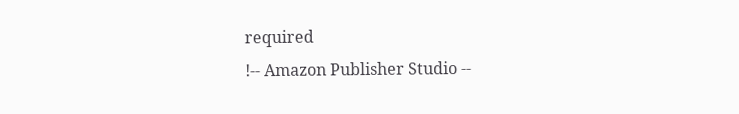required
!-- Amazon Publisher Studio --